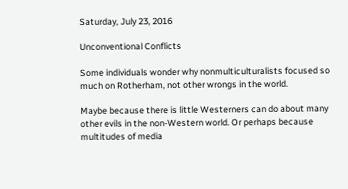Saturday, July 23, 2016

Unconventional Conflicts

Some individuals wonder why nonmulticulturalists focused so much on Rotherham, not other wrongs in the world.

Maybe because there is little Westerners can do about many other evils in the non-Western world. Or perhaps because multitudes of media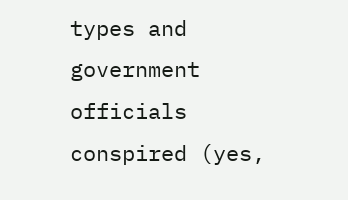types and government officials conspired (yes,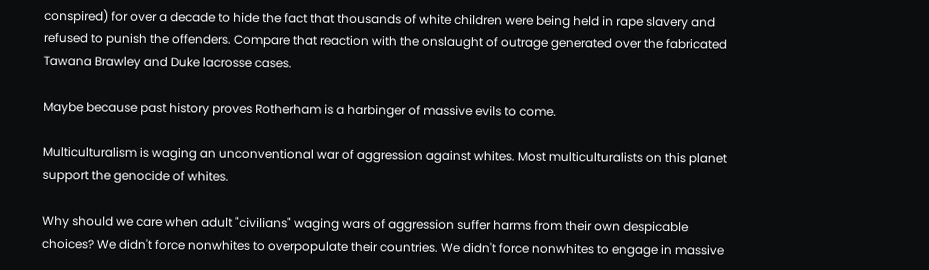conspired) for over a decade to hide the fact that thousands of white children were being held in rape slavery and refused to punish the offenders. Compare that reaction with the onslaught of outrage generated over the fabricated Tawana Brawley and Duke lacrosse cases.

Maybe because past history proves Rotherham is a harbinger of massive evils to come.

Multiculturalism is waging an unconventional war of aggression against whites. Most multiculturalists on this planet support the genocide of whites.

Why should we care when adult "civilians" waging wars of aggression suffer harms from their own despicable choices? We didn't force nonwhites to overpopulate their countries. We didn't force nonwhites to engage in massive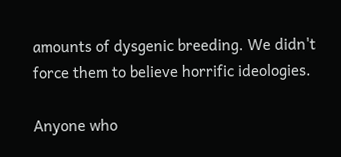amounts of dysgenic breeding. We didn't force them to believe horrific ideologies.

Anyone who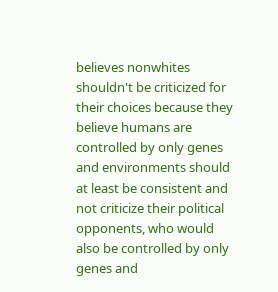believes nonwhites shouldn't be criticized for their choices because they believe humans are controlled by only genes and environments should at least be consistent and not criticize their political opponents, who would also be controlled by only genes and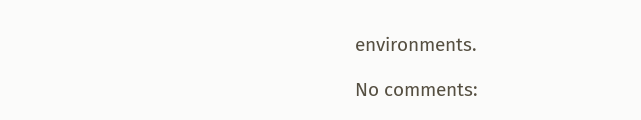environments.

No comments: